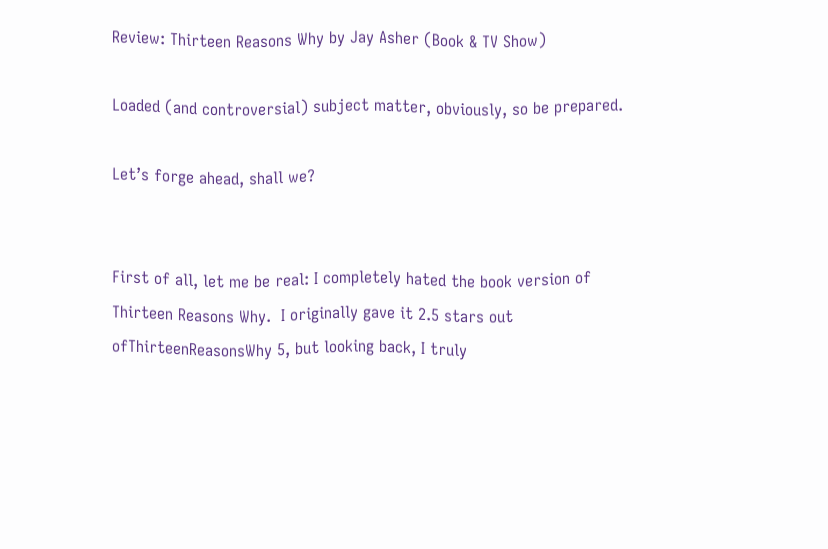Review: Thirteen Reasons Why by Jay Asher (Book & TV Show)

Loaded (and controversial) subject matter, obviously, so be prepared.

Let’s forge ahead, shall we?


First of all, let me be real: I completely hated the book version of Thirteen Reasons Why.  I originally gave it 2.5 stars out ofThirteenReasonsWhy 5, but looking back, I truly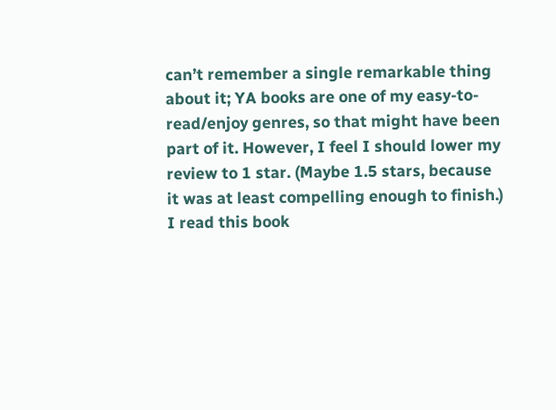can’t remember a single remarkable thing about it; YA books are one of my easy-to-read/enjoy genres, so that might have been part of it. However, I feel I should lower my review to 1 star. (Maybe 1.5 stars, because it was at least compelling enough to finish.) I read this book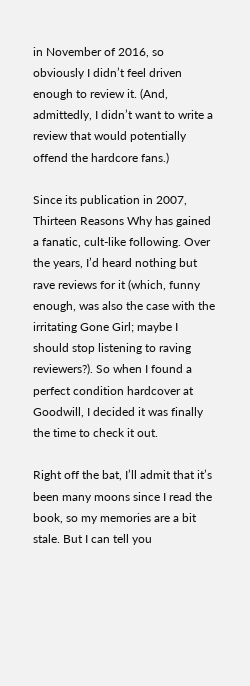in November of 2016, so obviously I didn’t feel driven enough to review it. (And, admittedly, I didn’t want to write a review that would potentially offend the hardcore fans.)

Since its publication in 2007, Thirteen Reasons Why has gained a fanatic, cult-like following. Over the years, I’d heard nothing but rave reviews for it (which, funny enough, was also the case with the irritating Gone Girl; maybe I should stop listening to raving reviewers?). So when I found a perfect condition hardcover at Goodwill, I decided it was finally the time to check it out.

Right off the bat, I’ll admit that it’s been many moons since I read the book, so my memories are a bit stale. But I can tell you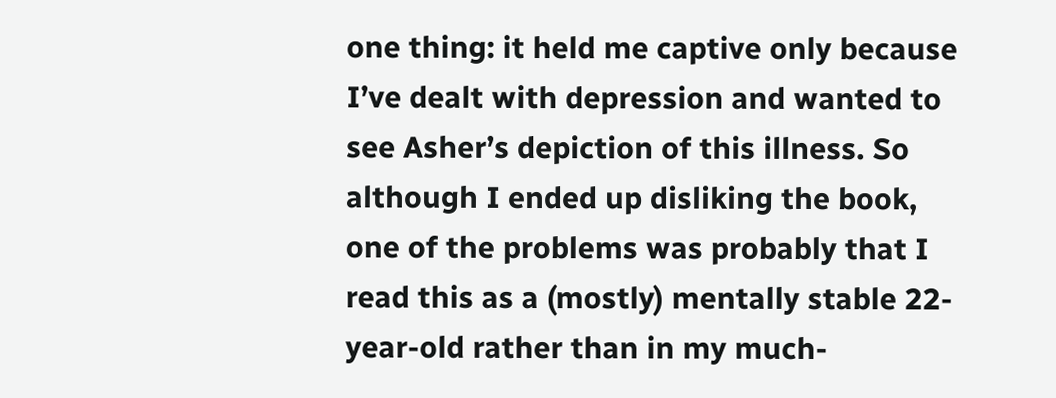one thing: it held me captive only because I’ve dealt with depression and wanted to see Asher’s depiction of this illness. So although I ended up disliking the book, one of the problems was probably that I read this as a (mostly) mentally stable 22-year-old rather than in my much-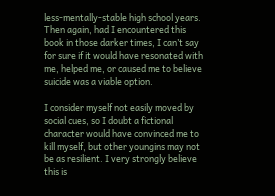less-mentally-stable high school years. Then again, had I encountered this book in those darker times, I can’t say for sure if it would have resonated with me, helped me, or caused me to believe suicide was a viable option.

I consider myself not easily moved by social cues, so I doubt a fictional character would have convinced me to kill myself, but other youngins may not be as resilient. I very strongly believe this is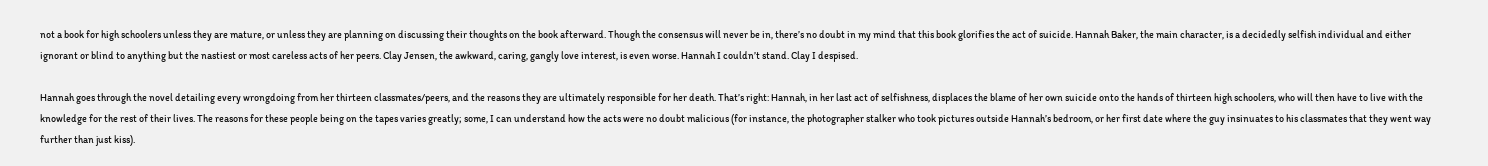not a book for high schoolers unless they are mature, or unless they are planning on discussing their thoughts on the book afterward. Though the consensus will never be in, there’s no doubt in my mind that this book glorifies the act of suicide. Hannah Baker, the main character, is a decidedly selfish individual and either ignorant or blind to anything but the nastiest or most careless acts of her peers. Clay Jensen, the awkward, caring, gangly love interest, is even worse. Hannah I couldn’t stand. Clay I despised.

Hannah goes through the novel detailing every wrongdoing from her thirteen classmates/peers, and the reasons they are ultimately responsible for her death. That’s right: Hannah, in her last act of selfishness, displaces the blame of her own suicide onto the hands of thirteen high schoolers, who will then have to live with the knowledge for the rest of their lives. The reasons for these people being on the tapes varies greatly; some, I can understand how the acts were no doubt malicious (for instance, the photographer stalker who took pictures outside Hannah’s bedroom, or her first date where the guy insinuates to his classmates that they went way further than just kiss).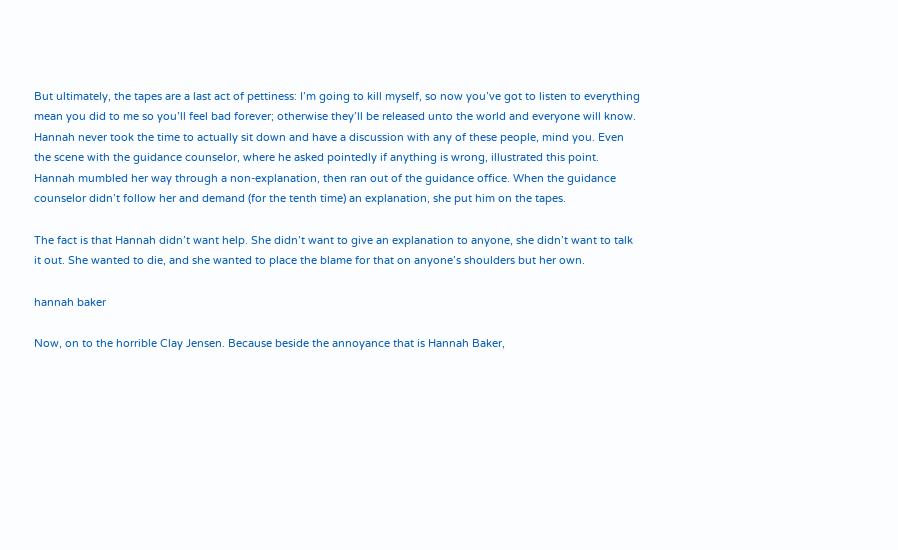But ultimately, the tapes are a last act of pettiness: I’m going to kill myself, so now you’ve got to listen to everything mean you did to me so you’ll feel bad forever; otherwise they’ll be released unto the world and everyone will know. Hannah never took the time to actually sit down and have a discussion with any of these people, mind you. Even the scene with the guidance counselor, where he asked pointedly if anything is wrong, illustrated this point. Hannah mumbled her way through a non-explanation, then ran out of the guidance office. When the guidance counselor didn’t follow her and demand (for the tenth time) an explanation, she put him on the tapes.

The fact is that Hannah didn’t want help. She didn’t want to give an explanation to anyone, she didn’t want to talk it out. She wanted to die, and she wanted to place the blame for that on anyone’s shoulders but her own.

hannah baker

Now, on to the horrible Clay Jensen. Because beside the annoyance that is Hannah Baker,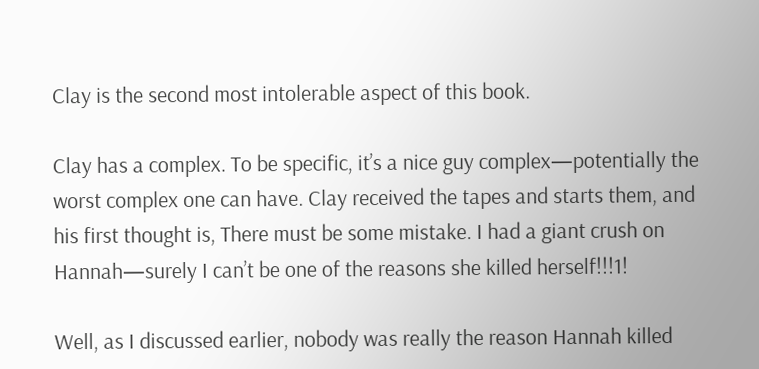Clay is the second most intolerable aspect of this book.

Clay has a complex. To be specific, it’s a nice guy complex—potentially the worst complex one can have. Clay received the tapes and starts them, and his first thought is, There must be some mistake. I had a giant crush on Hannah—surely I can’t be one of the reasons she killed herself!!!1!

Well, as I discussed earlier, nobody was really the reason Hannah killed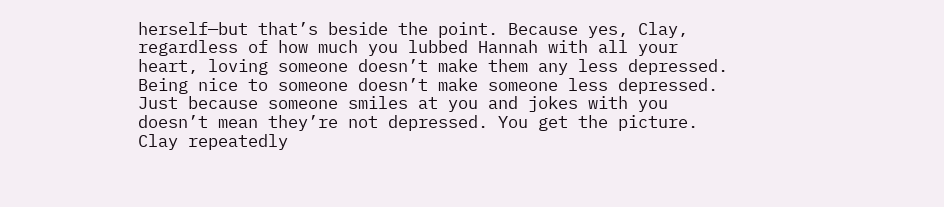herself—but that’s beside the point. Because yes, Clay, regardless of how much you lubbed Hannah with all your heart, loving someone doesn’t make them any less depressed. Being nice to someone doesn’t make someone less depressed. Just because someone smiles at you and jokes with you doesn’t mean they’re not depressed. You get the picture. Clay repeatedly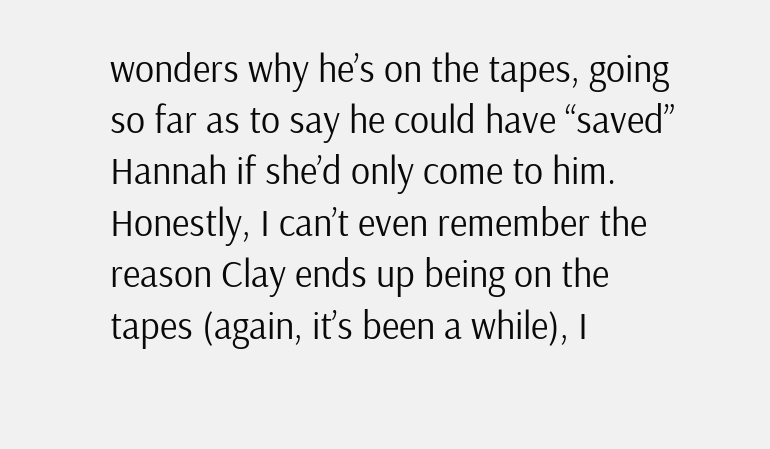wonders why he’s on the tapes, going so far as to say he could have “saved” Hannah if she’d only come to him. Honestly, I can’t even remember the reason Clay ends up being on the tapes (again, it’s been a while), I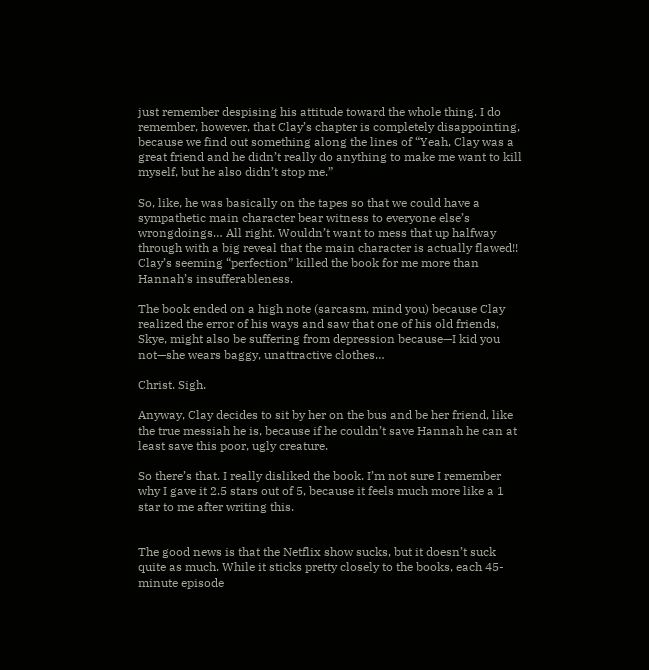just remember despising his attitude toward the whole thing. I do remember, however, that Clay’s chapter is completely disappointing, because we find out something along the lines of “Yeah, Clay was a great friend and he didn’t really do anything to make me want to kill myself, but he also didn’t stop me.”

So, like, he was basically on the tapes so that we could have a sympathetic main character bear witness to everyone else’s wrongdoings… All right. Wouldn’t want to mess that up halfway through with a big reveal that the main character is actually flawed!! Clay’s seeming “perfection” killed the book for me more than Hannah’s insufferableness.

The book ended on a high note (sarcasm, mind you) because Clay realized the error of his ways and saw that one of his old friends, Skye, might also be suffering from depression because—I kid you not—she wears baggy, unattractive clothes…

Christ. Sigh.

Anyway, Clay decides to sit by her on the bus and be her friend, like the true messiah he is, because if he couldn’t save Hannah he can at least save this poor, ugly creature.

So there’s that. I really disliked the book. I’m not sure I remember why I gave it 2.5 stars out of 5, because it feels much more like a 1 star to me after writing this.


The good news is that the Netflix show sucks, but it doesn’t suck quite as much. While it sticks pretty closely to the books, each 45-minute episode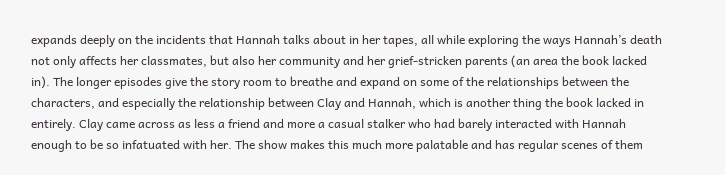expands deeply on the incidents that Hannah talks about in her tapes, all while exploring the ways Hannah’s death not only affects her classmates, but also her community and her grief-stricken parents (an area the book lacked in). The longer episodes give the story room to breathe and expand on some of the relationships between the characters, and especially the relationship between Clay and Hannah, which is another thing the book lacked in entirely. Clay came across as less a friend and more a casual stalker who had barely interacted with Hannah enough to be so infatuated with her. The show makes this much more palatable and has regular scenes of them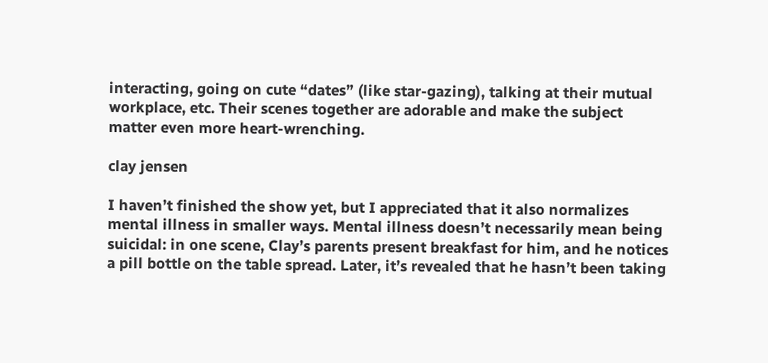interacting, going on cute “dates” (like star-gazing), talking at their mutual workplace, etc. Their scenes together are adorable and make the subject matter even more heart-wrenching.

clay jensen

I haven’t finished the show yet, but I appreciated that it also normalizes mental illness in smaller ways. Mental illness doesn’t necessarily mean being suicidal: in one scene, Clay’s parents present breakfast for him, and he notices a pill bottle on the table spread. Later, it’s revealed that he hasn’t been taking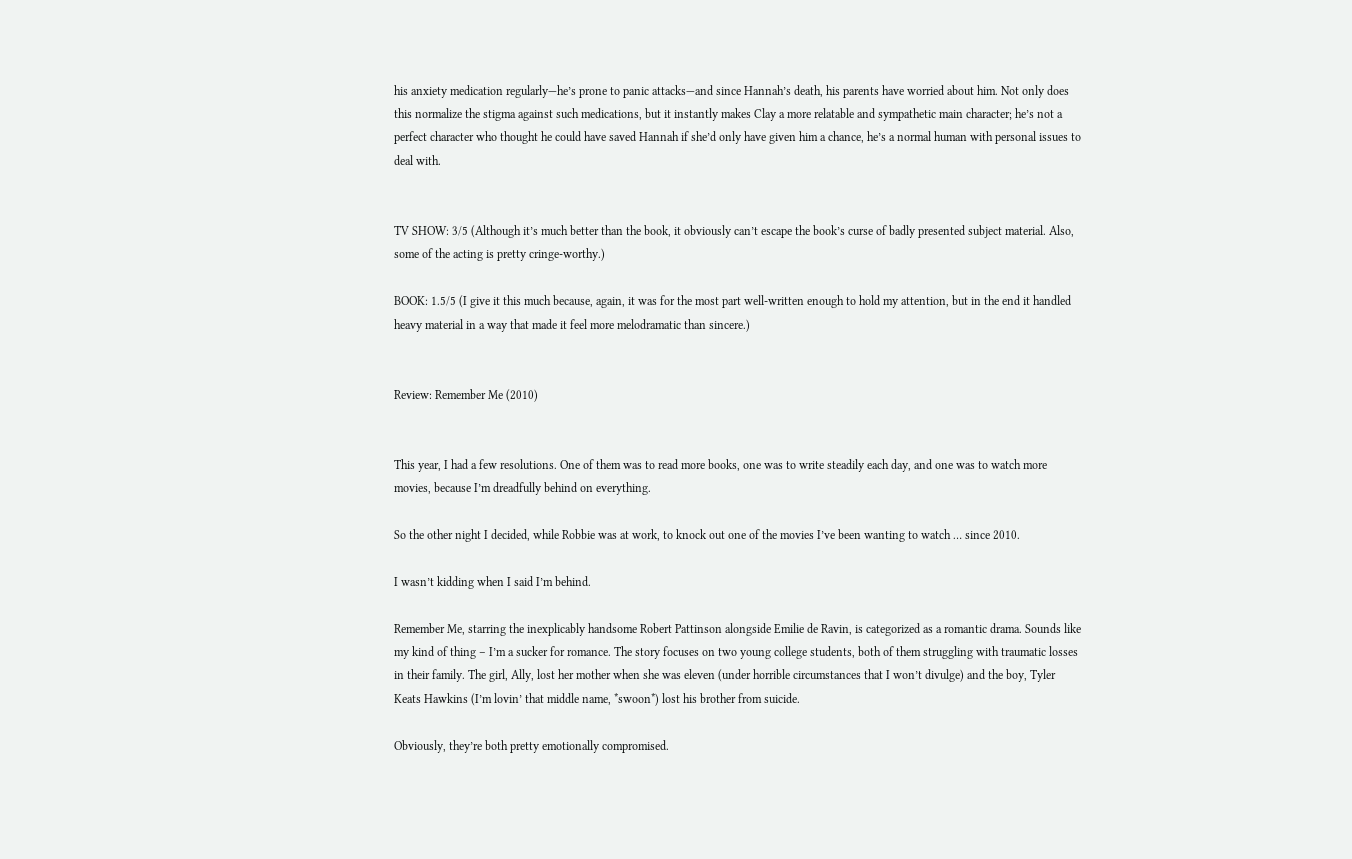his anxiety medication regularly—he’s prone to panic attacks—and since Hannah’s death, his parents have worried about him. Not only does this normalize the stigma against such medications, but it instantly makes Clay a more relatable and sympathetic main character; he’s not a perfect character who thought he could have saved Hannah if she’d only have given him a chance, he’s a normal human with personal issues to deal with.


TV SHOW: 3/5 (Although it’s much better than the book, it obviously can’t escape the book’s curse of badly presented subject material. Also, some of the acting is pretty cringe-worthy.)

BOOK: 1.5/5 (I give it this much because, again, it was for the most part well-written enough to hold my attention, but in the end it handled heavy material in a way that made it feel more melodramatic than sincere.)


Review: Remember Me (2010)


This year, I had a few resolutions. One of them was to read more books, one was to write steadily each day, and one was to watch more movies, because I’m dreadfully behind on everything.

So the other night I decided, while Robbie was at work, to knock out one of the movies I’ve been wanting to watch … since 2010.

I wasn’t kidding when I said I’m behind.

Remember Me, starring the inexplicably handsome Robert Pattinson alongside Emilie de Ravin, is categorized as a romantic drama. Sounds like my kind of thing – I’m a sucker for romance. The story focuses on two young college students, both of them struggling with traumatic losses in their family. The girl, Ally, lost her mother when she was eleven (under horrible circumstances that I won’t divulge) and the boy, Tyler Keats Hawkins (I’m lovin’ that middle name, *swoon*) lost his brother from suicide.

Obviously, they’re both pretty emotionally compromised.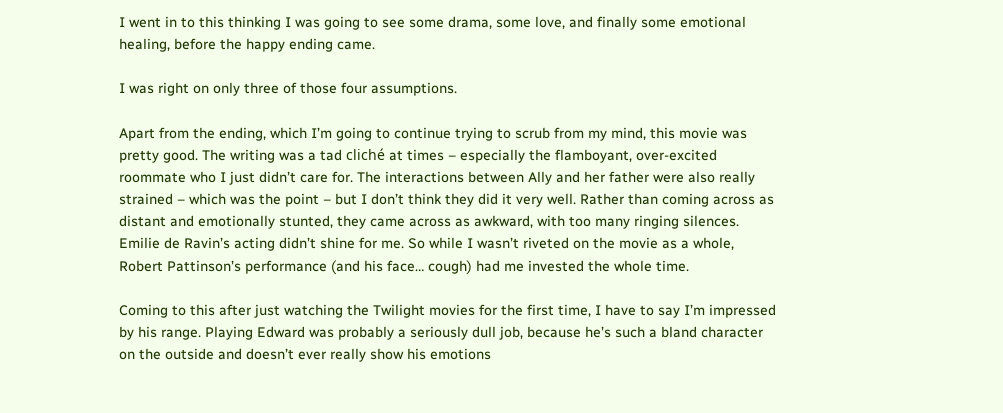I went in to this thinking I was going to see some drama, some love, and finally some emotional healing, before the happy ending came.

I was right on only three of those four assumptions.

Apart from the ending, which I’m going to continue trying to scrub from my mind, this movie was pretty good. The writing was a tad cliché at times – especially the flamboyant, over-excited roommate who I just didn’t care for. The interactions between Ally and her father were also really strained – which was the point – but I don’t think they did it very well. Rather than coming across as distant and emotionally stunted, they came across as awkward, with too many ringing silences. Emilie de Ravin’s acting didn’t shine for me. So while I wasn’t riveted on the movie as a whole, Robert Pattinson’s performance (and his face… cough) had me invested the whole time.

Coming to this after just watching the Twilight movies for the first time, I have to say I’m impressed by his range. Playing Edward was probably a seriously dull job, because he’s such a bland character on the outside and doesn’t ever really show his emotions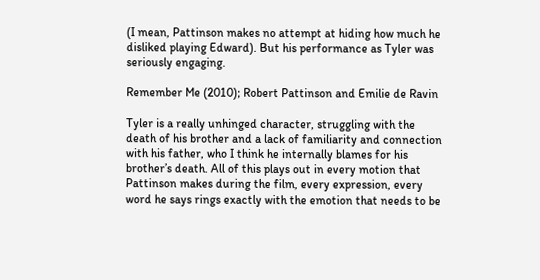(I mean, Pattinson makes no attempt at hiding how much he disliked playing Edward). But his performance as Tyler was seriously engaging.

Remember Me (2010); Robert Pattinson and Emilie de Ravin

Tyler is a really unhinged character, struggling with the death of his brother and a lack of familiarity and connection with his father, who I think he internally blames for his brother’s death. All of this plays out in every motion that Pattinson makes during the film, every expression, every word he says rings exactly with the emotion that needs to be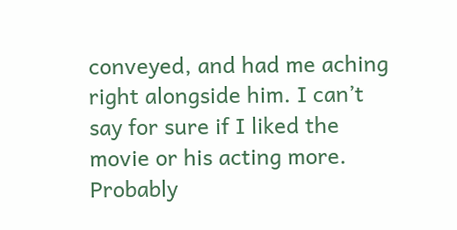conveyed, and had me aching right alongside him. I can’t say for sure if I liked the movie or his acting more. Probably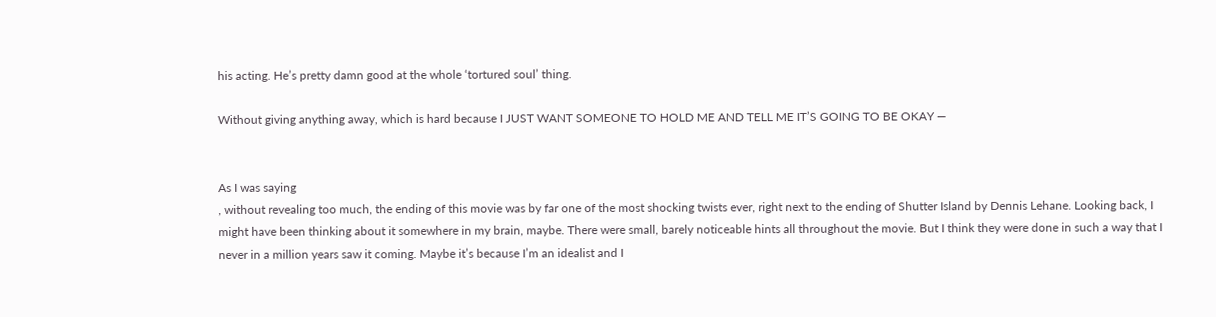his acting. He’s pretty damn good at the whole ‘tortured soul’ thing.

Without giving anything away, which is hard because I JUST WANT SOMEONE TO HOLD ME AND TELL ME IT’S GOING TO BE OKAY —


As I was saying
, without revealing too much, the ending of this movie was by far one of the most shocking twists ever, right next to the ending of Shutter Island by Dennis Lehane. Looking back, I might have been thinking about it somewhere in my brain, maybe. There were small, barely noticeable hints all throughout the movie. But I think they were done in such a way that I never in a million years saw it coming. Maybe it’s because I’m an idealist and I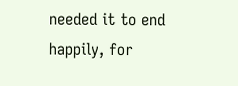needed it to end happily, for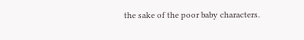the sake of the poor baby characters.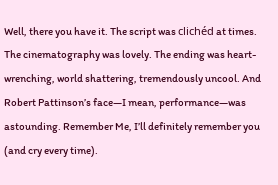Well, there you have it. The script was clichéd at times. The cinematography was lovely. The ending was heart-wrenching, world shattering, tremendously uncool. And Robert Pattinson’s face—I mean, performance—was astounding. Remember Me, I’ll definitely remember you (and cry every time).